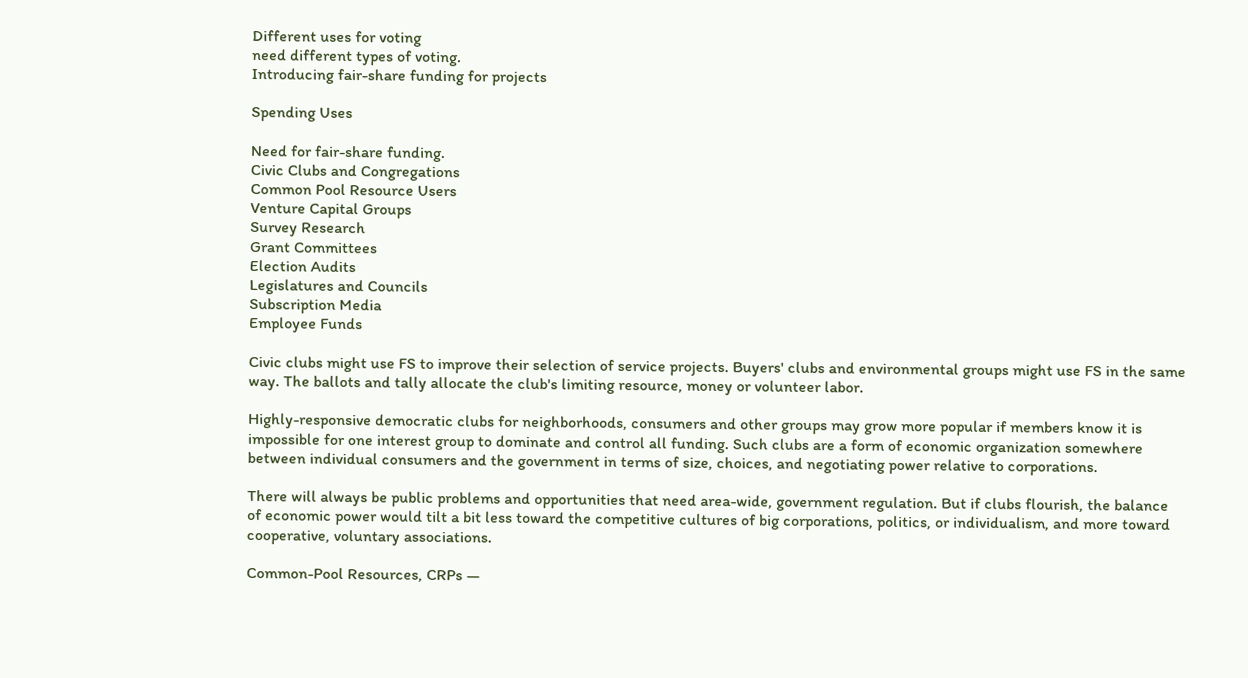Different uses for voting
need different types of voting.
Introducing fair-share funding for projects

Spending Uses

Need for fair-share funding.
Civic Clubs and Congregations
Common Pool Resource Users
Venture Capital Groups
Survey Research
Grant Committees
Election Audits
Legislatures and Councils
Subscription Media
Employee Funds

Civic clubs might use FS to improve their selection of service projects. Buyers' clubs and environmental groups might use FS in the same way. The ballots and tally allocate the club's limiting resource, money or volunteer labor.

Highly-responsive democratic clubs for neighborhoods, consumers and other groups may grow more popular if members know it is impossible for one interest group to dominate and control all funding. Such clubs are a form of economic organization somewhere between individual consumers and the government in terms of size, choices, and negotiating power relative to corporations.

There will always be public problems and opportunities that need area-wide, government regulation. But if clubs flourish, the balance of economic power would tilt a bit less toward the competitive cultures of big corporations, politics, or individualism, and more toward cooperative, voluntary associations.

Common-Pool Resources, CRPs —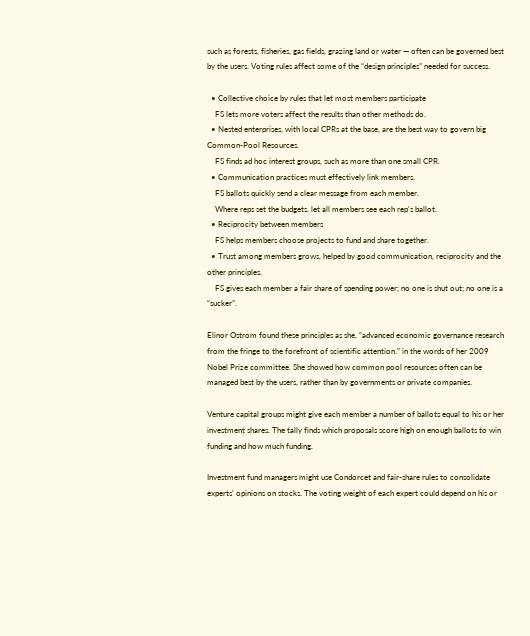such as forests, fisheries, gas fields, grazing land or water — often can be governed best by the users. Voting rules affect some of the “design principles” needed for success.

  • Collective choice by rules that let most members participate
    FS lets more voters affect the results than other methods do.
  • Nested enterprises, with local CPRs at the base, are the best way to govern big Common-Pool Resources.
    FS finds ad hoc interest groups, such as more than one small CPR.
  • Communication practices must effectively link members.
    FS ballots quickly send a clear message from each member.
    Where reps set the budgets, let all members see each rep's ballot.
  • Reciprocity between members
    FS helps members choose projects to fund and share together.
  • Trust among members grows, helped by good communication, reciprocity and the other principles.
    FS gives each member a fair share of spending power; no one is shut out; no one is a “sucker”.

Elinor Ostrom found these principles as she, “advanced economic governance research from the fringe to the forefront of scientific attention.” in the words of her 2009 Nobel Prize committee. She showed how common pool resources often can be managed best by the users, rather than by governments or private companies.

Venture capital groups might give each member a number of ballots equal to his or her investment shares. The tally finds which proposals score high on enough ballots to win funding and how much funding.

Investment fund managers might use Condorcet and fair-share rules to consolidate experts' opinions on stocks. The voting weight of each expert could depend on his or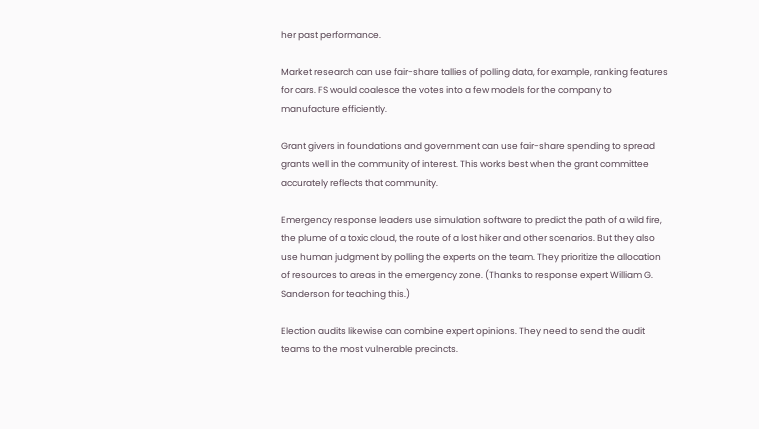her past performance.

Market research can use fair-share tallies of polling data, for example, ranking features for cars. FS would coalesce the votes into a few models for the company to manufacture efficiently.

Grant givers in foundations and government can use fair-share spending to spread grants well in the community of interest. This works best when the grant committee accurately reflects that community.

Emergency response leaders use simulation software to predict the path of a wild fire, the plume of a toxic cloud, the route of a lost hiker and other scenarios. But they also use human judgment by polling the experts on the team. They prioritize the allocation of resources to areas in the emergency zone. (Thanks to response expert William G. Sanderson for teaching this.)

Election audits likewise can combine expert opinions. They need to send the audit teams to the most vulnerable precincts.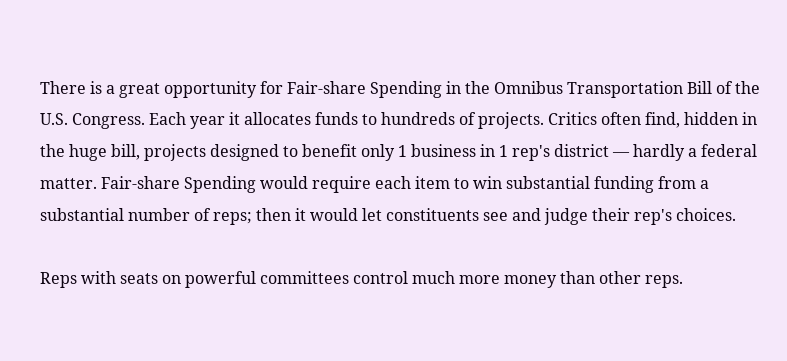There is a great opportunity for Fair-share Spending in the Omnibus Transportation Bill of the U.S. Congress. Each year it allocates funds to hundreds of projects. Critics often find, hidden in the huge bill, projects designed to benefit only 1 business in 1 rep's district — hardly a federal matter. Fair-share Spending would require each item to win substantial funding from a substantial number of reps; then it would let constituents see and judge their rep's choices.

Reps with seats on powerful committees control much more money than other reps.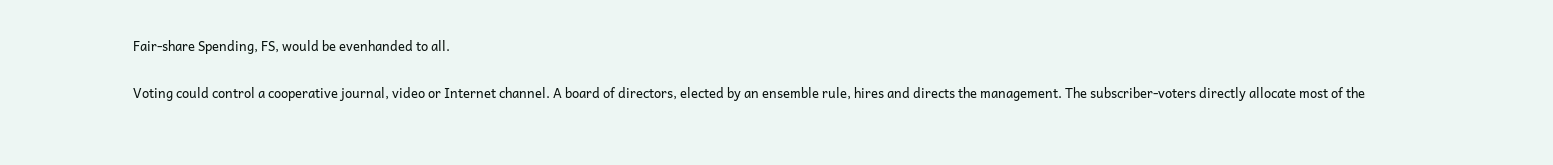Fair-share Spending, FS, would be evenhanded to all.

Voting could control a cooperative journal, video or Internet channel. A board of directors, elected by an ensemble rule, hires and directs the management. The subscriber-voters directly allocate most of the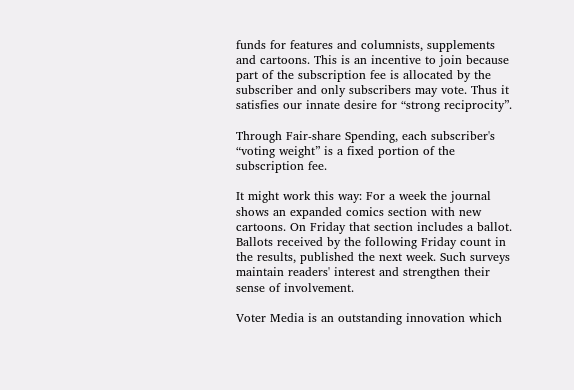funds for features and columnists, supplements and cartoons. This is an incentive to join because part of the subscription fee is allocated by the subscriber and only subscribers may vote. Thus it satisfies our innate desire for “strong reciprocity”.

Through Fair-share Spending, each subscriber's “voting weight” is a fixed portion of the subscription fee.

It might work this way: For a week the journal shows an expanded comics section with new cartoons. On Friday that section includes a ballot. Ballots received by the following Friday count in the results, published the next week. Such surveys maintain readers' interest and strengthen their sense of involvement.

Voter Media is an outstanding innovation which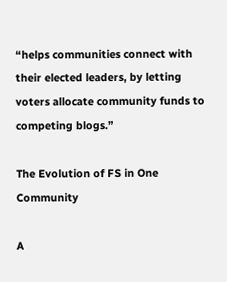“helps communities connect with their elected leaders, by letting voters allocate community funds to competing blogs.”

The Evolution of FS in One Community

A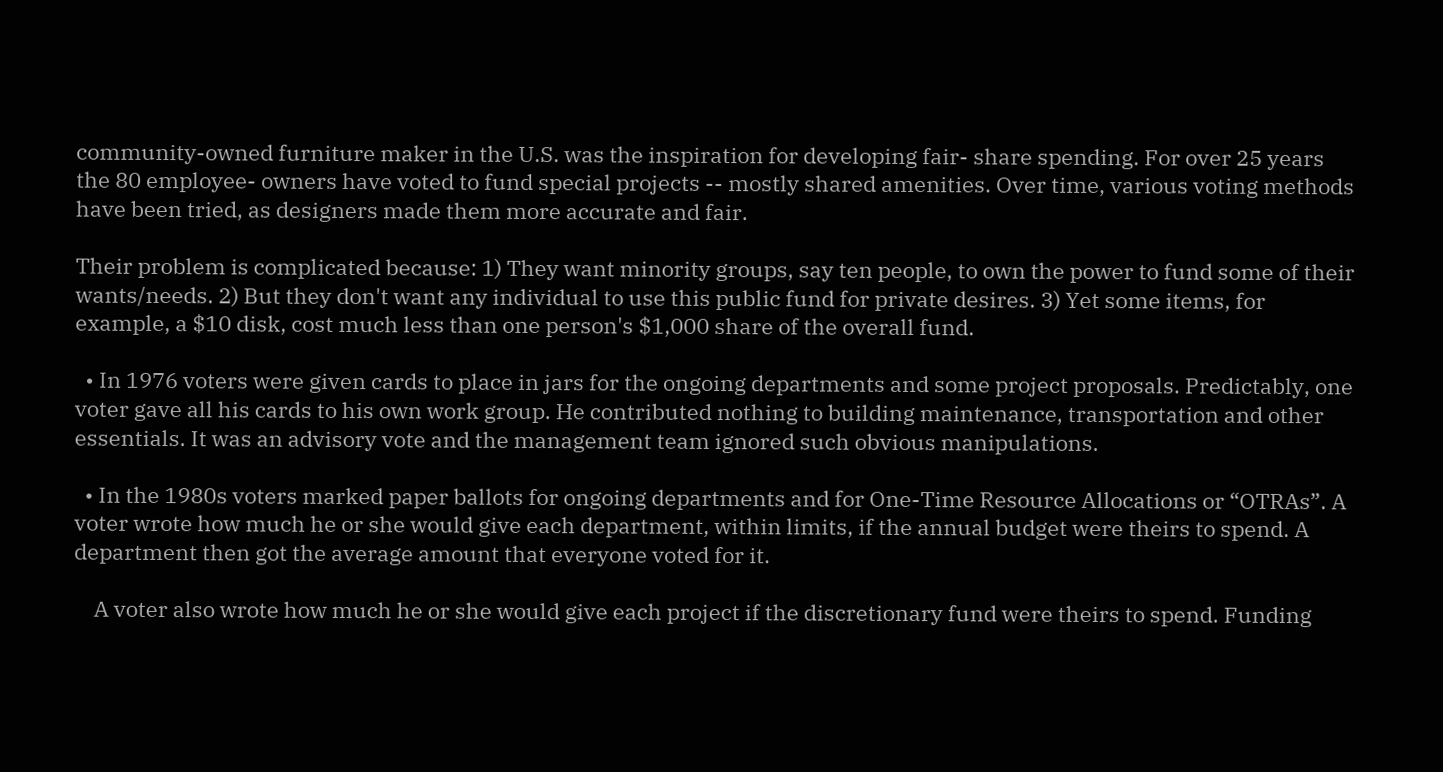community-owned furniture maker in the U.S. was the inspiration for developing fair- share spending. For over 25 years the 80 employee- owners have voted to fund special projects -- mostly shared amenities. Over time, various voting methods have been tried, as designers made them more accurate and fair.

Their problem is complicated because: 1) They want minority groups, say ten people, to own the power to fund some of their wants/needs. 2) But they don't want any individual to use this public fund for private desires. 3) Yet some items, for example, a $10 disk, cost much less than one person's $1,000 share of the overall fund.

  • In 1976 voters were given cards to place in jars for the ongoing departments and some project proposals. Predictably, one voter gave all his cards to his own work group. He contributed nothing to building maintenance, transportation and other essentials. It was an advisory vote and the management team ignored such obvious manipulations.

  • In the 1980s voters marked paper ballots for ongoing departments and for One-Time Resource Allocations or “OTRAs”. A voter wrote how much he or she would give each department, within limits, if the annual budget were theirs to spend. A department then got the average amount that everyone voted for it.

    A voter also wrote how much he or she would give each project if the discretionary fund were theirs to spend. Funding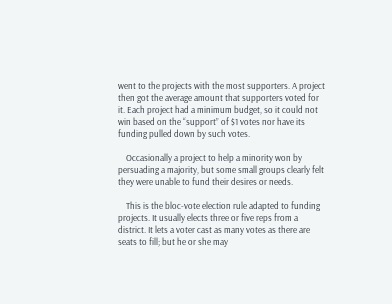went to the projects with the most supporters. A project then got the average amount that supporters voted for it. Each project had a minimum budget, so it could not win based on the “support” of $1 votes nor have its funding pulled down by such votes.

    Occasionally a project to help a minority won by persuading a majority, but some small groups clearly felt they were unable to fund their desires or needs.

    This is the bloc-vote election rule adapted to funding projects. It usually elects three or five reps from a district. It lets a voter cast as many votes as there are seats to fill; but he or she may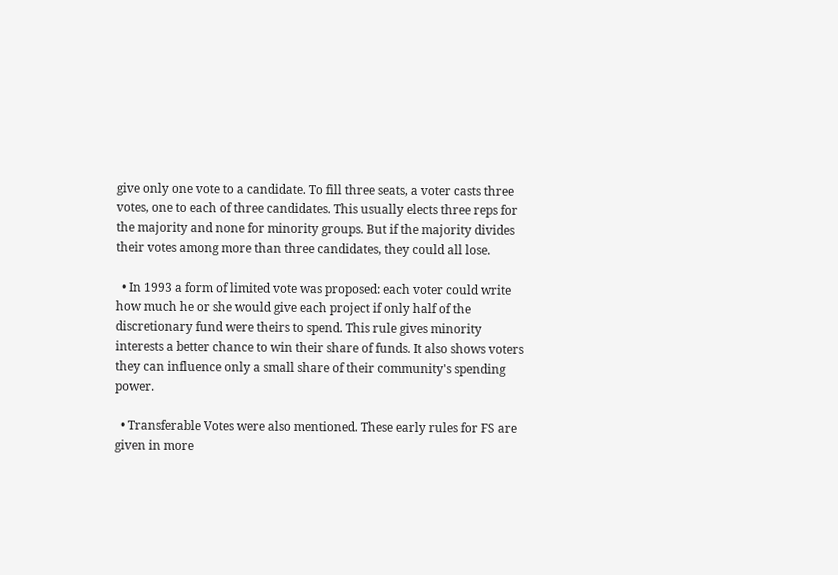give only one vote to a candidate. To fill three seats, a voter casts three votes, one to each of three candidates. This usually elects three reps for the majority and none for minority groups. But if the majority divides their votes among more than three candidates, they could all lose.

  • In 1993 a form of limited vote was proposed: each voter could write how much he or she would give each project if only half of the discretionary fund were theirs to spend. This rule gives minority interests a better chance to win their share of funds. It also shows voters they can influence only a small share of their community's spending power.

  • Transferable Votes were also mentioned. These early rules for FS are given in more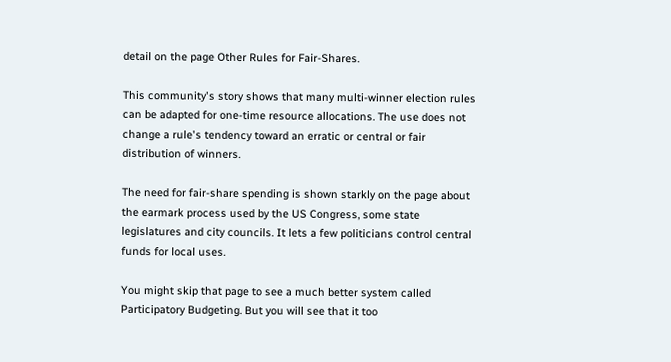detail on the page Other Rules for Fair-Shares.

This community's story shows that many multi-winner election rules can be adapted for one-time resource allocations. The use does not change a rule's tendency toward an erratic or central or fair distribution of winners.

The need for fair-share spending is shown starkly on the page about the earmark process used by the US Congress, some state legislatures and city councils. It lets a few politicians control central funds for local uses.

You might skip that page to see a much better system called Participatory Budgeting. But you will see that it too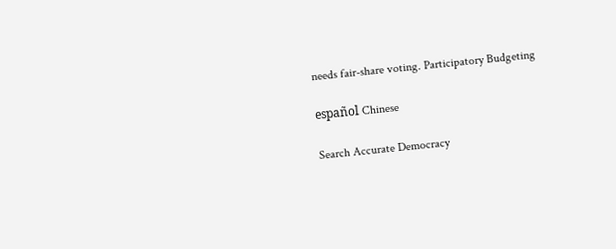needs fair-share voting. Participatory Budgeting

español Chinese

Search Accurate Democracy